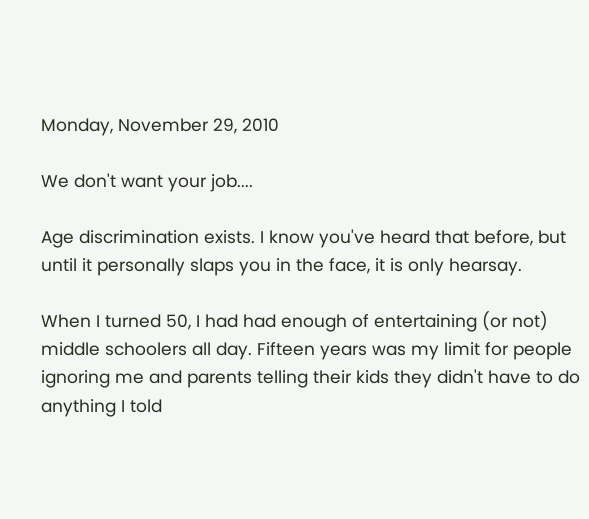Monday, November 29, 2010

We don't want your job....

Age discrimination exists. I know you've heard that before, but until it personally slaps you in the face, it is only hearsay.

When I turned 50, I had had enough of entertaining (or not) middle schoolers all day. Fifteen years was my limit for people ignoring me and parents telling their kids they didn't have to do anything I told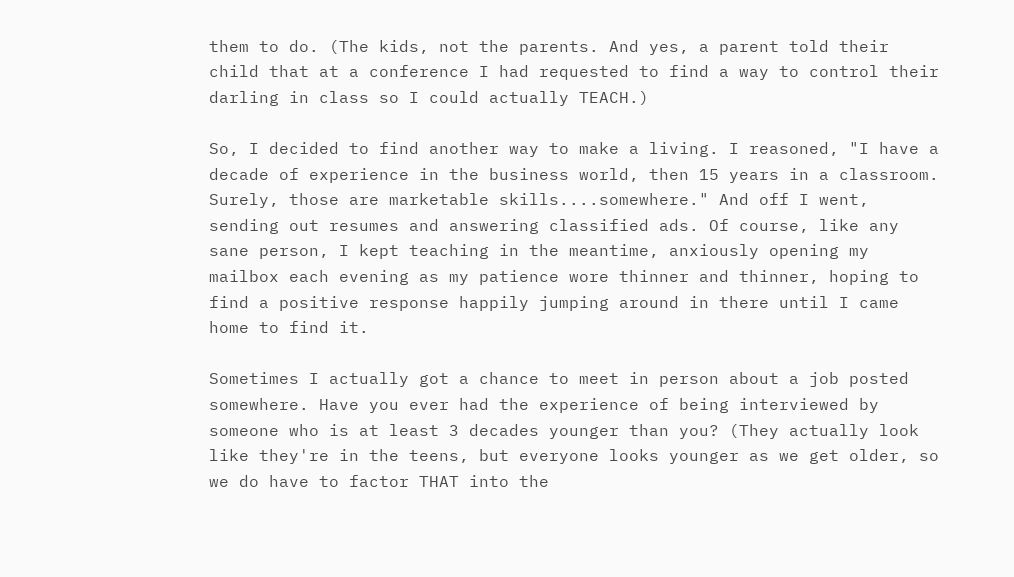them to do. (The kids, not the parents. And yes, a parent told their child that at a conference I had requested to find a way to control their darling in class so I could actually TEACH.)

So, I decided to find another way to make a living. I reasoned, "I have a decade of experience in the business world, then 15 years in a classroom. Surely, those are marketable skills....somewhere." And off I went, sending out resumes and answering classified ads. Of course, like any sane person, I kept teaching in the meantime, anxiously opening my mailbox each evening as my patience wore thinner and thinner, hoping to find a positive response happily jumping around in there until I came home to find it.

Sometimes I actually got a chance to meet in person about a job posted somewhere. Have you ever had the experience of being interviewed by someone who is at least 3 decades younger than you? (They actually look like they're in the teens, but everyone looks younger as we get older, so we do have to factor THAT into the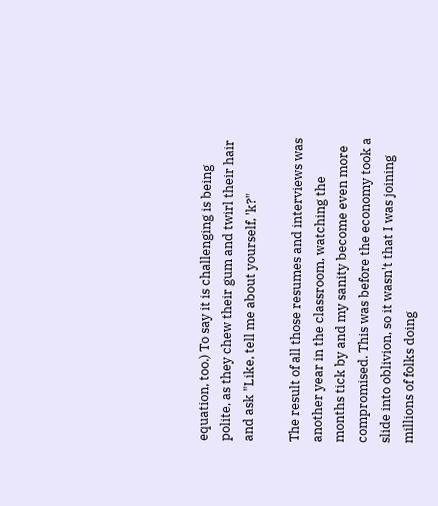equation, too.) To say it is challenging is being polite, as they chew their gum and twirl their hair and ask "Like, tell me about yourself, 'k?"

The result of all those resumes and interviews was another year in the classroom, watching the months tick by and my sanity become even more compromised. This was before the economy took a slide into oblivion, so it wasn't that I was joining millions of folks doing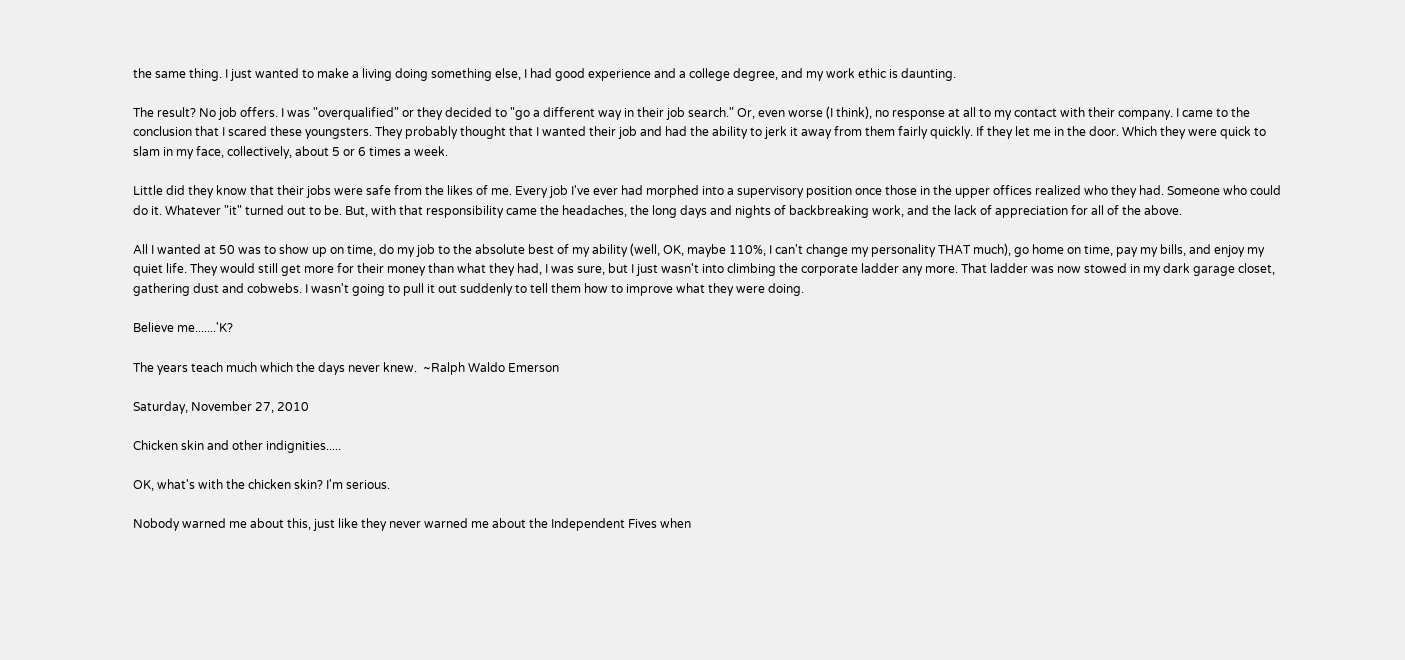the same thing. I just wanted to make a living doing something else, I had good experience and a college degree, and my work ethic is daunting.

The result? No job offers. I was "overqualified" or they decided to "go a different way in their job search." Or, even worse (I think), no response at all to my contact with their company. I came to the conclusion that I scared these youngsters. They probably thought that I wanted their job and had the ability to jerk it away from them fairly quickly. If they let me in the door. Which they were quick to slam in my face, collectively, about 5 or 6 times a week.

Little did they know that their jobs were safe from the likes of me. Every job I've ever had morphed into a supervisory position once those in the upper offices realized who they had. Someone who could do it. Whatever "it" turned out to be. But, with that responsibility came the headaches, the long days and nights of backbreaking work, and the lack of appreciation for all of the above.

All I wanted at 50 was to show up on time, do my job to the absolute best of my ability (well, OK, maybe 110%, I can't change my personality THAT much), go home on time, pay my bills, and enjoy my quiet life. They would still get more for their money than what they had, I was sure, but I just wasn't into climbing the corporate ladder any more. That ladder was now stowed in my dark garage closet, gathering dust and cobwebs. I wasn't going to pull it out suddenly to tell them how to improve what they were doing.

Believe me.......'K?

The years teach much which the days never knew.  ~Ralph Waldo Emerson

Saturday, November 27, 2010

Chicken skin and other indignities.....

OK, what's with the chicken skin? I'm serious.

Nobody warned me about this, just like they never warned me about the Independent Fives when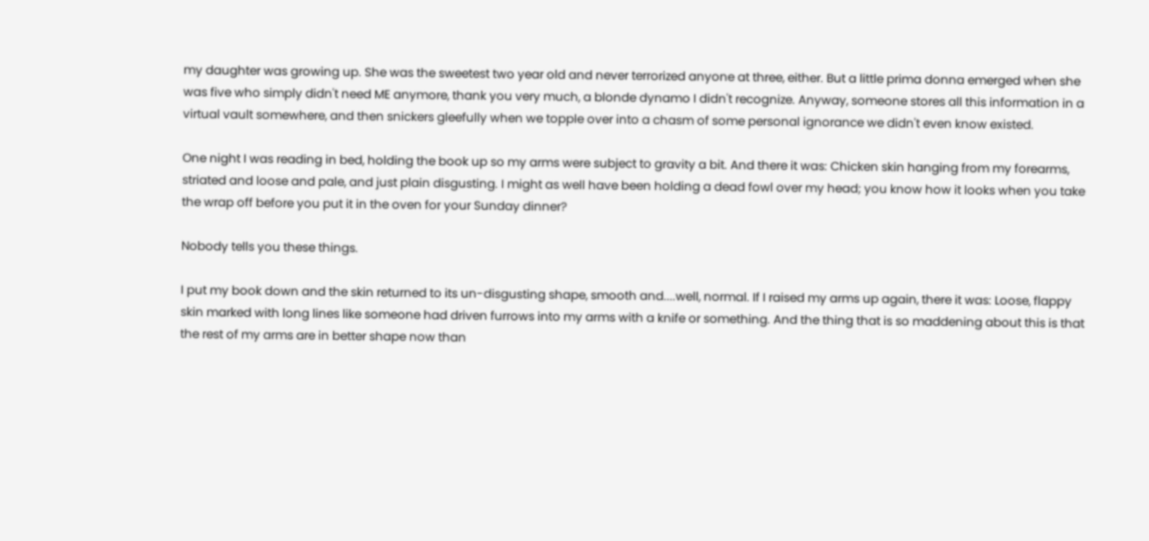my daughter was growing up. She was the sweetest two year old and never terrorized anyone at three, either. But a little prima donna emerged when she was five who simply didn't need ME anymore, thank you very much, a blonde dynamo I didn't recognize. Anyway, someone stores all this information in a virtual vault somewhere, and then snickers gleefully when we topple over into a chasm of some personal ignorance we didn't even know existed.

One night I was reading in bed, holding the book up so my arms were subject to gravity a bit. And there it was: Chicken skin hanging from my forearms, striated and loose and pale, and just plain disgusting. I might as well have been holding a dead fowl over my head; you know how it looks when you take the wrap off before you put it in the oven for your Sunday dinner?

Nobody tells you these things.

I put my book down and the skin returned to its un-disgusting shape, smooth and....well, normal. If I raised my arms up again, there it was: Loose, flappy skin marked with long lines like someone had driven furrows into my arms with a knife or something. And the thing that is so maddening about this is that the rest of my arms are in better shape now than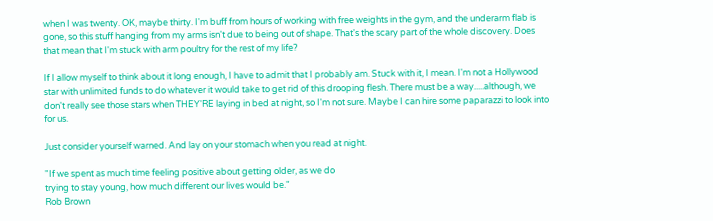when I was twenty. OK, maybe thirty. I'm buff from hours of working with free weights in the gym, and the underarm flab is gone, so this stuff hanging from my arms isn't due to being out of shape. That's the scary part of the whole discovery. Does that mean that I'm stuck with arm poultry for the rest of my life?

If I allow myself to think about it long enough, I have to admit that I probably am. Stuck with it, I mean. I'm not a Hollywood star with unlimited funds to do whatever it would take to get rid of this drooping flesh. There must be a way.....although, we don't really see those stars when THEY'RE laying in bed at night, so I'm not sure. Maybe I can hire some paparazzi to look into for us.

Just consider yourself warned. And lay on your stomach when you read at night.

"If we spent as much time feeling positive about getting older, as we do
trying to stay young, how much different our lives would be."
Rob Brown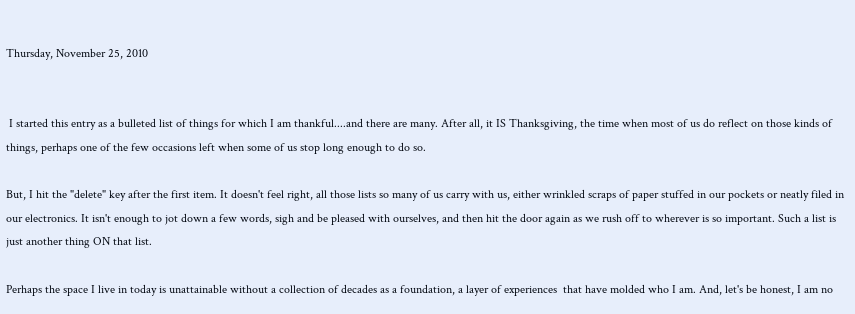Thursday, November 25, 2010


 I started this entry as a bulleted list of things for which I am thankful....and there are many. After all, it IS Thanksgiving, the time when most of us do reflect on those kinds of things, perhaps one of the few occasions left when some of us stop long enough to do so.

But, I hit the "delete" key after the first item. It doesn't feel right, all those lists so many of us carry with us, either wrinkled scraps of paper stuffed in our pockets or neatly filed in our electronics. It isn't enough to jot down a few words, sigh and be pleased with ourselves, and then hit the door again as we rush off to wherever is so important. Such a list is just another thing ON that list.

Perhaps the space I live in today is unattainable without a collection of decades as a foundation, a layer of experiences  that have molded who I am. And, let's be honest, I am no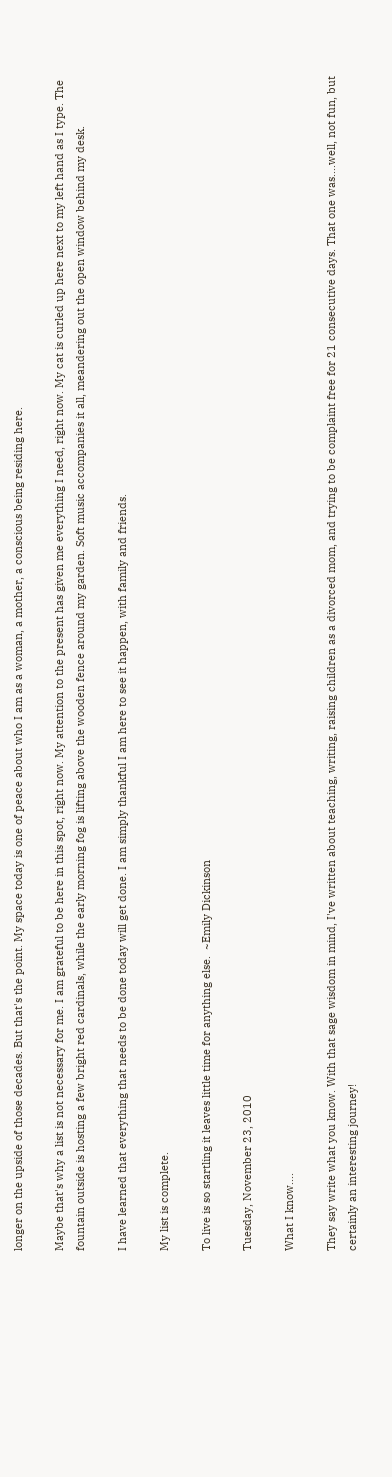longer on the upside of those decades. But that's the point. My space today is one of peace about who I am as a woman, a mother, a conscious being residing here.

Maybe that's why a list is not necessary for me. I am grateful to be here in this spot, right now. My attention to the present has given me everything I need, right now. My cat is curled up here next to my left hand as I type. The fountain outside is hosting a few bright red cardinals, while the early morning fog is lifting above the wooden fence around my garden. Soft music accompanies it all, meandering out the open window behind my desk.

I have learned that everything that needs to be done today will get done. I am simply thankful I am here to see it happen, with family and friends.

My list is complete.

To live is so startling it leaves little time for anything else.  ~Emily Dickinson

Tuesday, November 23, 2010

What I know....

They say write what you know. With that sage wisdom in mind, I've written about teaching, writing, raising children as a divorced mom, and trying to be complaint free for 21 consecutive days. That one was....well, not fun, but certainly an interesting journey!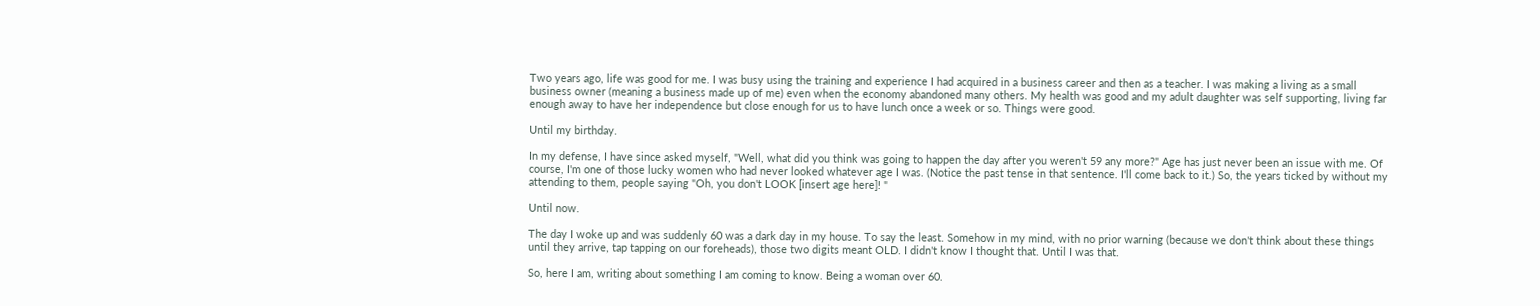Two years ago, life was good for me. I was busy using the training and experience I had acquired in a business career and then as a teacher. I was making a living as a small business owner (meaning a business made up of me) even when the economy abandoned many others. My health was good and my adult daughter was self supporting, living far enough away to have her independence but close enough for us to have lunch once a week or so. Things were good.

Until my birthday.

In my defense, I have since asked myself, "Well, what did you think was going to happen the day after you weren't 59 any more?" Age has just never been an issue with me. Of course, I'm one of those lucky women who had never looked whatever age I was. (Notice the past tense in that sentence. I'll come back to it.) So, the years ticked by without my attending to them, people saying "Oh, you don't LOOK [insert age here]! "

Until now.

The day I woke up and was suddenly 60 was a dark day in my house. To say the least. Somehow in my mind, with no prior warning (because we don't think about these things until they arrive, tap tapping on our foreheads), those two digits meant OLD. I didn't know I thought that. Until I was that.

So, here I am, writing about something I am coming to know. Being a woman over 60.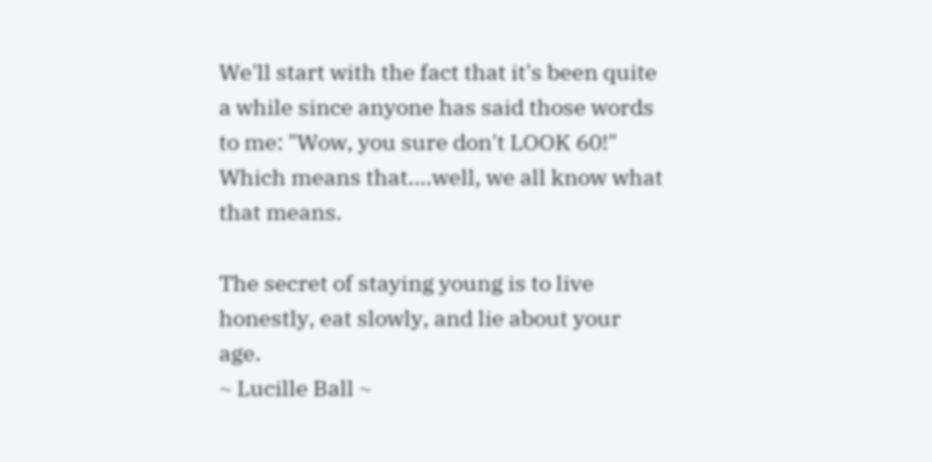We'll start with the fact that it's been quite a while since anyone has said those words to me: "Wow, you sure don't LOOK 60!" Which means that....well, we all know what that means.

The secret of staying young is to live honestly, eat slowly, and lie about your age.
~ Lucille Ball ~